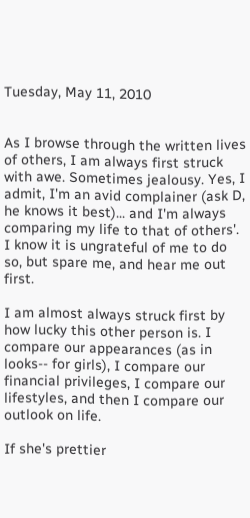Tuesday, May 11, 2010


As I browse through the written lives of others, I am always first struck with awe. Sometimes jealousy. Yes, I admit, I'm an avid complainer (ask D, he knows it best)... and I'm always comparing my life to that of others'. I know it is ungrateful of me to do so, but spare me, and hear me out first.

I am almost always struck first by how lucky this other person is. I compare our appearances (as in looks-- for girls), I compare our financial privileges, I compare our lifestyles, and then I compare our outlook on life.

If she's prettier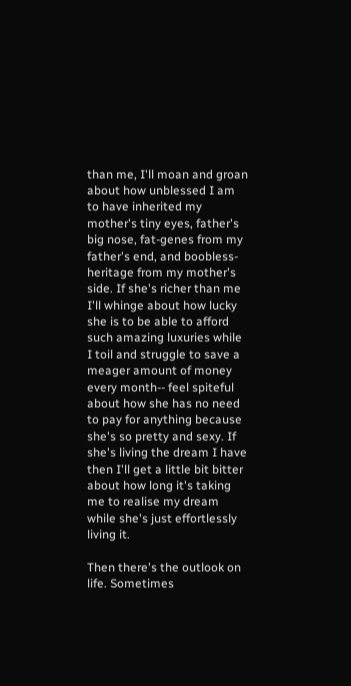than me, I'll moan and groan about how unblessed I am to have inherited my mother's tiny eyes, father's big nose, fat-genes from my father's end, and boobless-heritage from my mother's side. If she's richer than me I'll whinge about how lucky she is to be able to afford such amazing luxuries while I toil and struggle to save a meager amount of money every month-- feel spiteful about how she has no need to pay for anything because she's so pretty and sexy. If she's living the dream I have then I'll get a little bit bitter about how long it's taking me to realise my dream while she's just effortlessly living it.

Then there's the outlook on life. Sometimes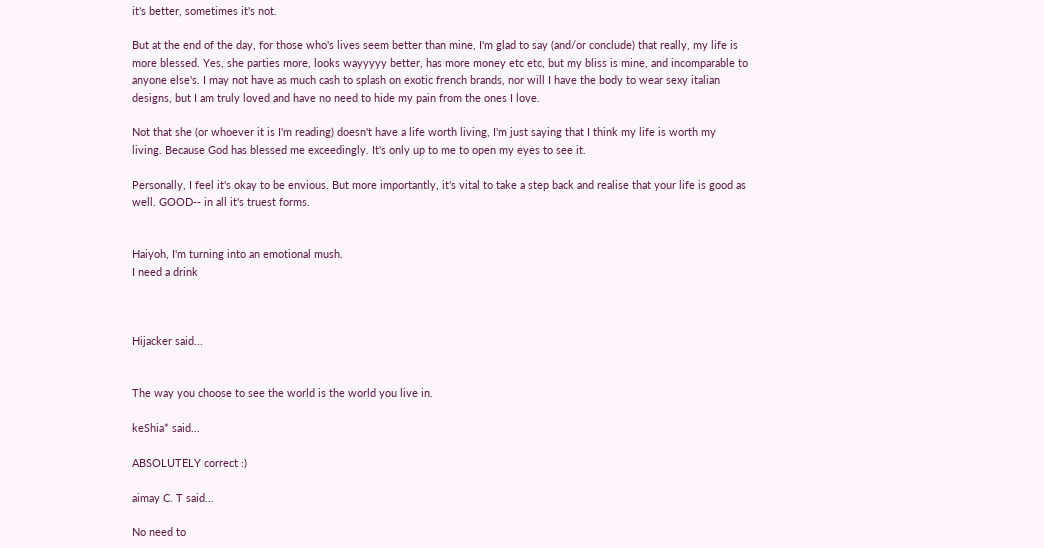it's better, sometimes it's not.

But at the end of the day, for those who's lives seem better than mine, I'm glad to say (and/or conclude) that really, my life is more blessed. Yes, she parties more, looks wayyyyy better, has more money etc etc, but my bliss is mine, and incomparable to anyone else's. I may not have as much cash to splash on exotic french brands, nor will I have the body to wear sexy italian designs, but I am truly loved and have no need to hide my pain from the ones I love.

Not that she (or whoever it is I'm reading) doesn't have a life worth living, I'm just saying that I think my life is worth my living. Because God has blessed me exceedingly. It's only up to me to open my eyes to see it.

Personally, I feel it's okay to be envious. But more importantly, it's vital to take a step back and realise that your life is good as well. GOOD-- in all it's truest forms.


Haiyoh, I'm turning into an emotional mush.
I need a drink



Hijacker said...


The way you choose to see the world is the world you live in.

keShia* said...

ABSOLUTELY correct :)

aimay C. T said...

No need to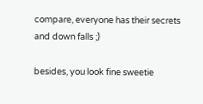compare, everyone has their secrets and down falls ;)

besides, you look fine sweetie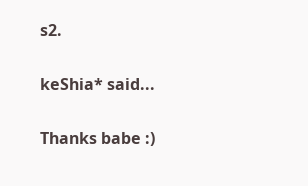s2.

keShia* said...

Thanks babe :)